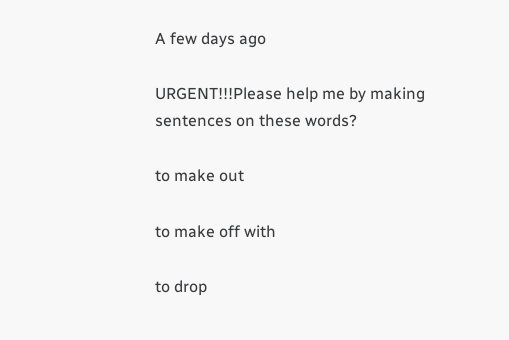A few days ago

URGENT!!!Please help me by making sentences on these words?

to make out

to make off with

to drop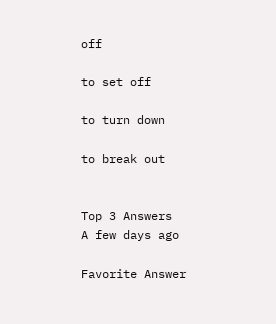off

to set off

to turn down

to break out


Top 3 Answers
A few days ago

Favorite Answer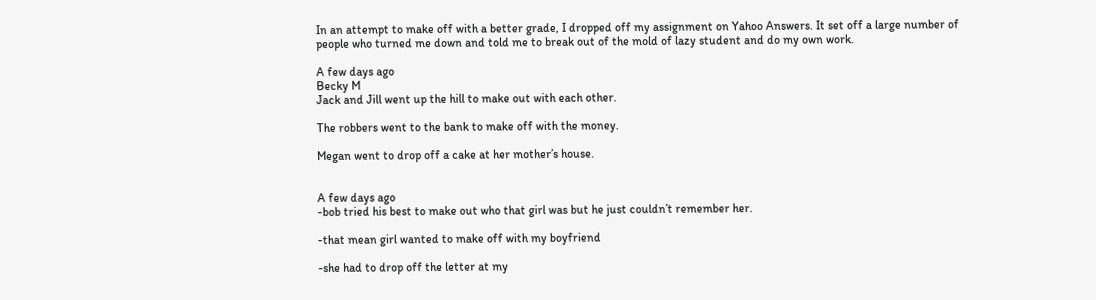In an attempt to make off with a better grade, I dropped off my assignment on Yahoo Answers. It set off a large number of people who turned me down and told me to break out of the mold of lazy student and do my own work.

A few days ago
Becky M
Jack and Jill went up the hill to make out with each other.

The robbers went to the bank to make off with the money.

Megan went to drop off a cake at her mother’s house.


A few days ago
-bob tried his best to make out who that girl was but he just couldn’t remember her.

-that mean girl wanted to make off with my boyfriend

-she had to drop off the letter at my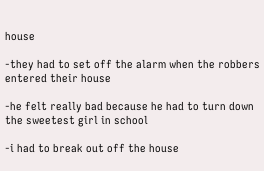house

-they had to set off the alarm when the robbers entered their house

-he felt really bad because he had to turn down the sweetest girl in school

-i had to break out off the house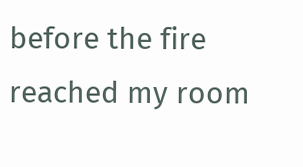before the fire reached my room